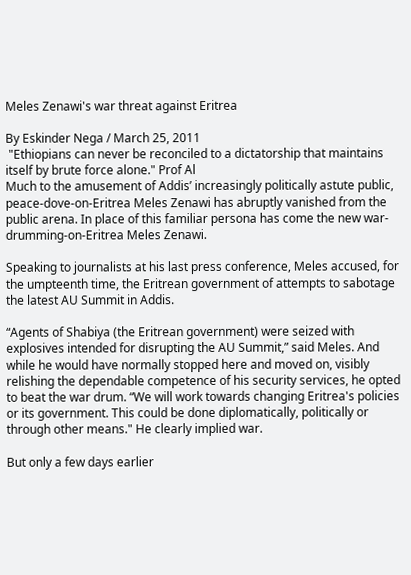Meles Zenawi's war threat against Eritrea

By Eskinder Nega / March 25, 2011
 "Ethiopians can never be reconciled to a dictatorship that maintains itself by brute force alone." Prof Al
Much to the amusement of Addis’ increasingly politically astute public, peace-dove-on-Eritrea Meles Zenawi has abruptly vanished from the public arena. In place of this familiar persona has come the new war-drumming-on-Eritrea Meles Zenawi.

Speaking to journalists at his last press conference, Meles accused, for the umpteenth time, the Eritrean government of attempts to sabotage the latest AU Summit in Addis.

“Agents of Shabiya (the Eritrean government) were seized with explosives intended for disrupting the AU Summit,” said Meles. And while he would have normally stopped here and moved on, visibly relishing the dependable competence of his security services, he opted to beat the war drum. “We will work towards changing Eritrea's policies or its government. This could be done diplomatically, politically or through other means." He clearly implied war.

But only a few days earlier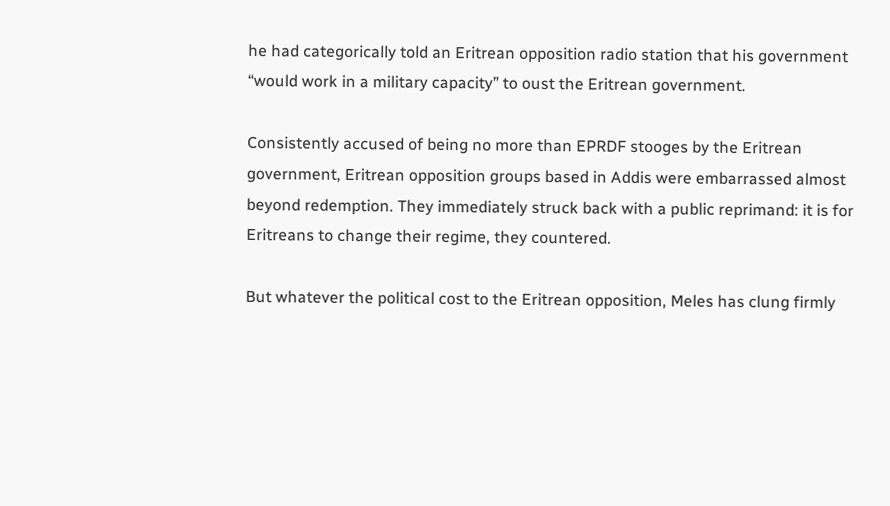he had categorically told an Eritrean opposition radio station that his government “would work in a military capacity” to oust the Eritrean government.

Consistently accused of being no more than EPRDF stooges by the Eritrean government, Eritrean opposition groups based in Addis were embarrassed almost beyond redemption. They immediately struck back with a public reprimand: it is for Eritreans to change their regime, they countered.

But whatever the political cost to the Eritrean opposition, Meles has clung firmly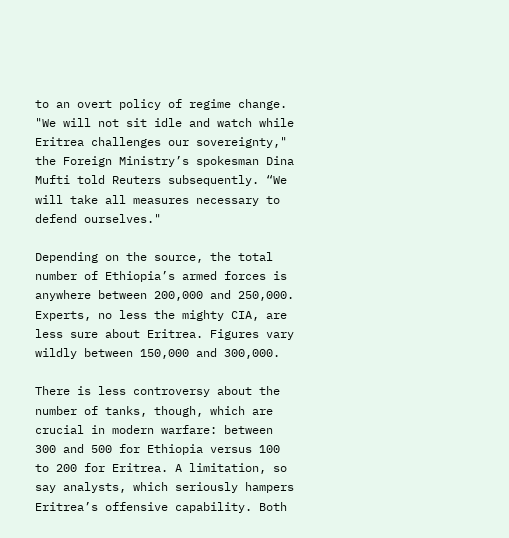to an overt policy of regime change. "We will not sit idle and watch while Eritrea challenges our sovereignty," the Foreign Ministry’s spokesman Dina Mufti told Reuters subsequently. “We will take all measures necessary to defend ourselves."

Depending on the source, the total number of Ethiopia’s armed forces is anywhere between 200,000 and 250,000. Experts, no less the mighty CIA, are less sure about Eritrea. Figures vary wildly between 150,000 and 300,000.

There is less controversy about the number of tanks, though, which are crucial in modern warfare: between 300 and 500 for Ethiopia versus 100 to 200 for Eritrea. A limitation, so say analysts, which seriously hampers Eritrea’s offensive capability. Both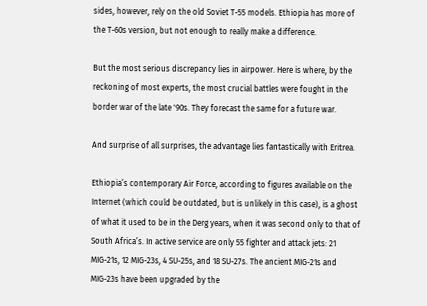sides, however, rely on the old Soviet T-55 models. Ethiopia has more of the T-60s version, but not enough to really make a difference.

But the most serious discrepancy lies in airpower. Here is where, by the reckoning of most experts, the most crucial battles were fought in the border war of the late '90s. They forecast the same for a future war.

And surprise of all surprises, the advantage lies fantastically with Eritrea.

Ethiopia’s contemporary Air Force, according to figures available on the Internet (which could be outdated, but is unlikely in this case), is a ghost of what it used to be in the Derg years, when it was second only to that of South Africa’s. In active service are only 55 fighter and attack jets: 21 MIG-21s, 12 MIG-23s, 4 SU-25s, and 18 SU-27s. The ancient MIG-21s and MIG-23s have been upgraded by the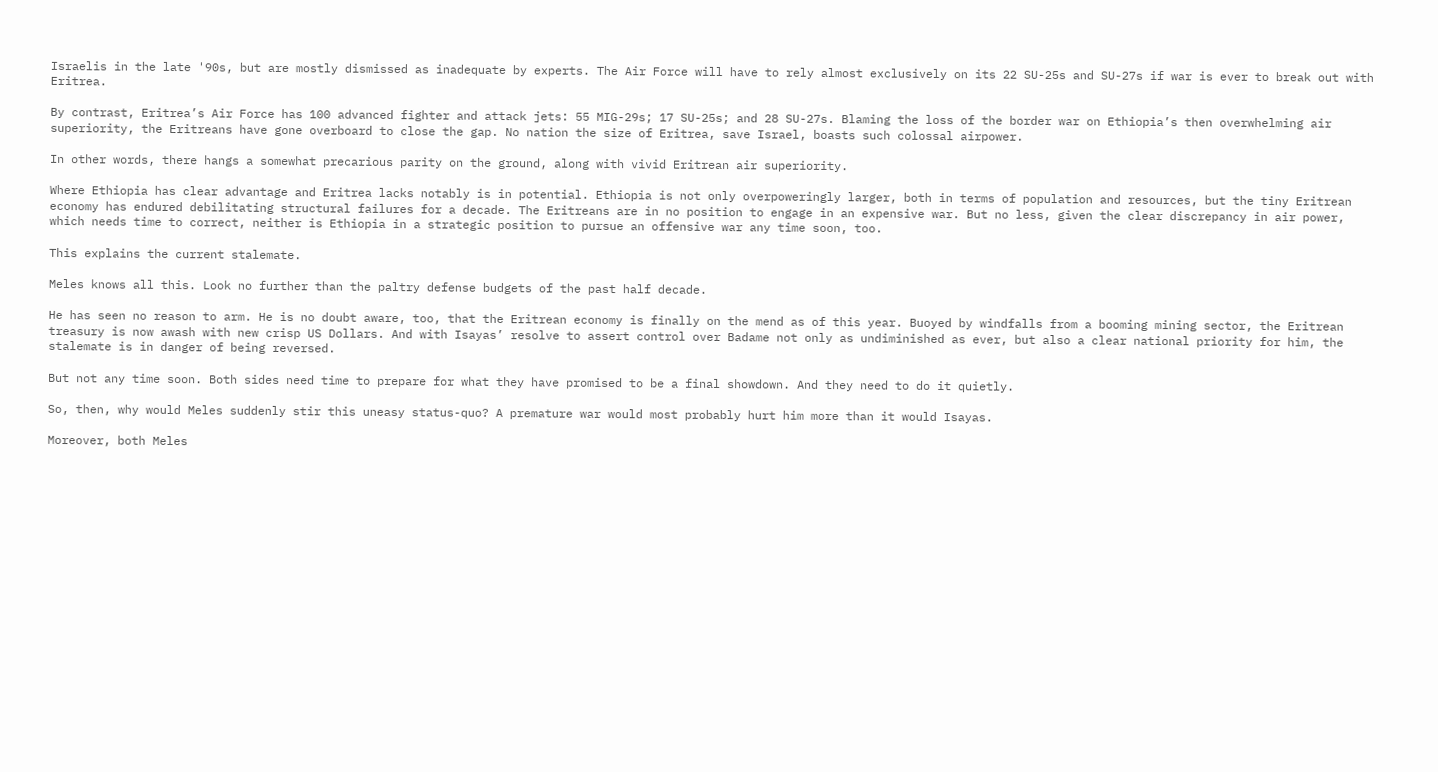Israelis in the late '90s, but are mostly dismissed as inadequate by experts. The Air Force will have to rely almost exclusively on its 22 SU-25s and SU-27s if war is ever to break out with Eritrea.

By contrast, Eritrea’s Air Force has 100 advanced fighter and attack jets: 55 MIG-29s; 17 SU-25s; and 28 SU-27s. Blaming the loss of the border war on Ethiopia’s then overwhelming air superiority, the Eritreans have gone overboard to close the gap. No nation the size of Eritrea, save Israel, boasts such colossal airpower.

In other words, there hangs a somewhat precarious parity on the ground, along with vivid Eritrean air superiority.

Where Ethiopia has clear advantage and Eritrea lacks notably is in potential. Ethiopia is not only overpoweringly larger, both in terms of population and resources, but the tiny Eritrean economy has endured debilitating structural failures for a decade. The Eritreans are in no position to engage in an expensive war. But no less, given the clear discrepancy in air power, which needs time to correct, neither is Ethiopia in a strategic position to pursue an offensive war any time soon, too.

This explains the current stalemate.

Meles knows all this. Look no further than the paltry defense budgets of the past half decade.

He has seen no reason to arm. He is no doubt aware, too, that the Eritrean economy is finally on the mend as of this year. Buoyed by windfalls from a booming mining sector, the Eritrean treasury is now awash with new crisp US Dollars. And with Isayas’ resolve to assert control over Badame not only as undiminished as ever, but also a clear national priority for him, the stalemate is in danger of being reversed.

But not any time soon. Both sides need time to prepare for what they have promised to be a final showdown. And they need to do it quietly.

So, then, why would Meles suddenly stir this uneasy status-quo? A premature war would most probably hurt him more than it would Isayas.

Moreover, both Meles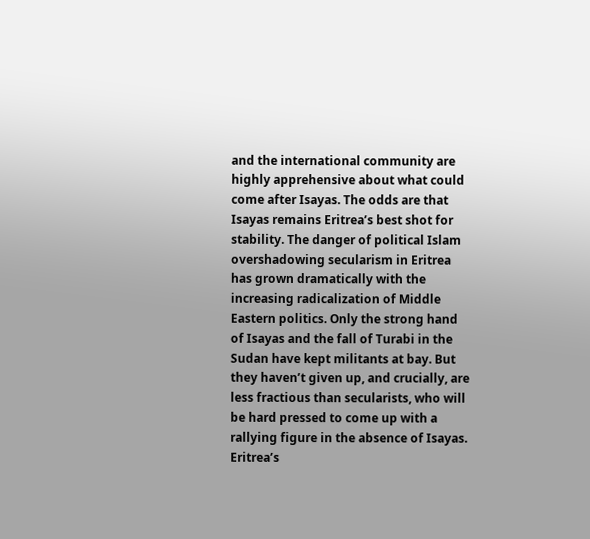and the international community are highly apprehensive about what could come after Isayas. The odds are that Isayas remains Eritrea’s best shot for stability. The danger of political Islam overshadowing secularism in Eritrea has grown dramatically with the increasing radicalization of Middle Eastern politics. Only the strong hand of Isayas and the fall of Turabi in the Sudan have kept militants at bay. But they haven’t given up, and crucially, are less fractious than secularists, who will be hard pressed to come up with a rallying figure in the absence of Isayas. Eritrea’s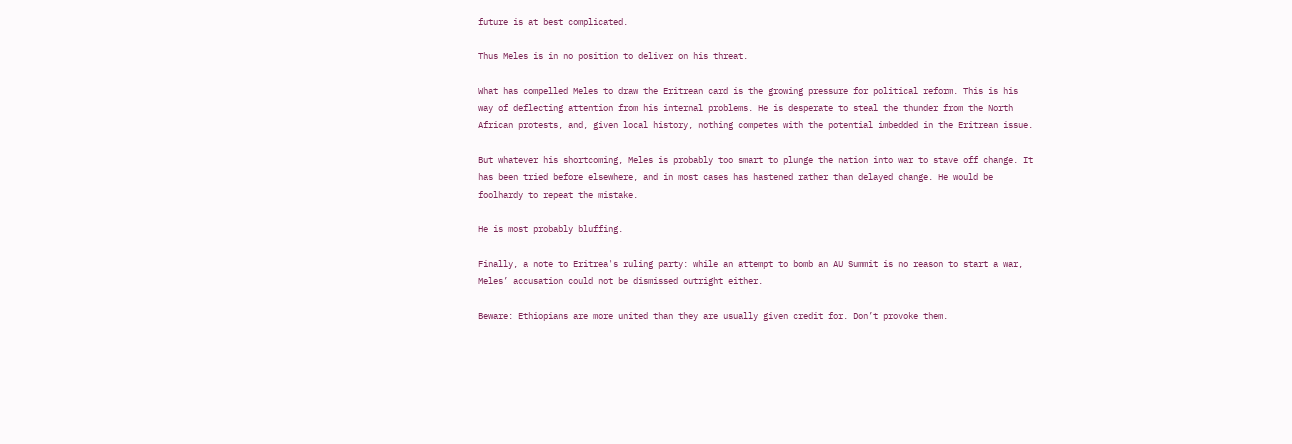future is at best complicated.

Thus Meles is in no position to deliver on his threat.

What has compelled Meles to draw the Eritrean card is the growing pressure for political reform. This is his way of deflecting attention from his internal problems. He is desperate to steal the thunder from the North African protests, and, given local history, nothing competes with the potential imbedded in the Eritrean issue.

But whatever his shortcoming, Meles is probably too smart to plunge the nation into war to stave off change. It has been tried before elsewhere, and in most cases has hastened rather than delayed change. He would be foolhardy to repeat the mistake.

He is most probably bluffing.

Finally, a note to Eritrea's ruling party: while an attempt to bomb an AU Summit is no reason to start a war, Meles’ accusation could not be dismissed outright either.

Beware: Ethiopians are more united than they are usually given credit for. Don’t provoke them.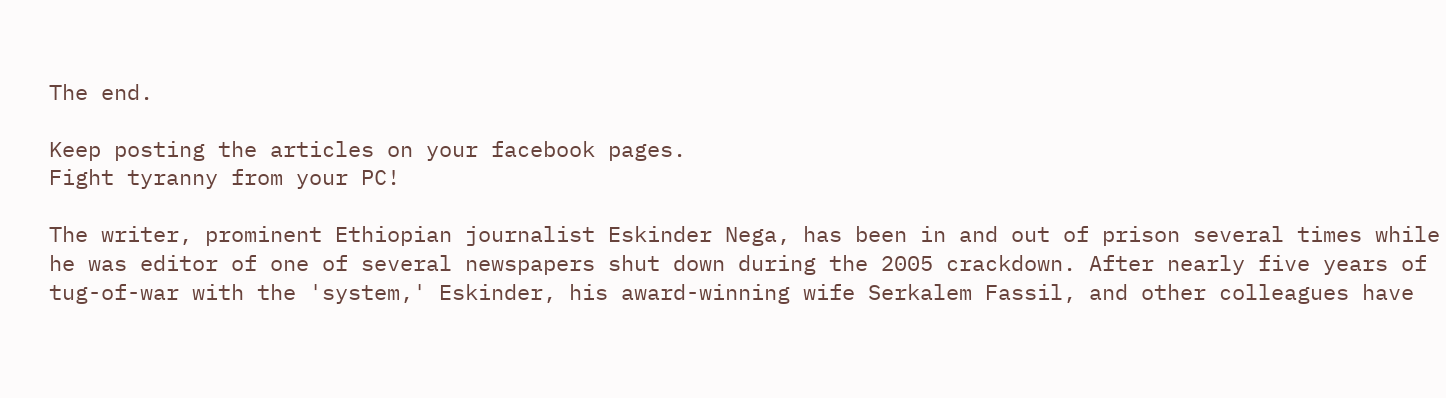The end.

Keep posting the articles on your facebook pages.
Fight tyranny from your PC!

The writer, prominent Ethiopian journalist Eskinder Nega, has been in and out of prison several times while he was editor of one of several newspapers shut down during the 2005 crackdown. After nearly five years of tug-of-war with the 'system,' Eskinder, his award-winning wife Serkalem Fassil, and other colleagues have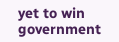yet to win government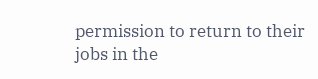permission to return to their jobs in the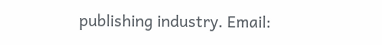publishing industry. Email: